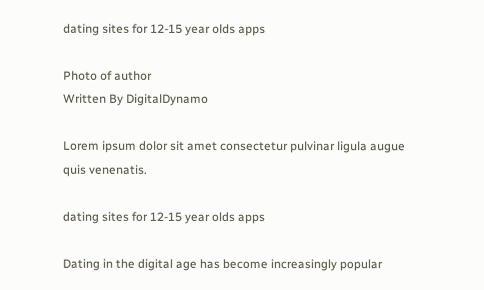dating sites for 12-15 year olds apps

Photo of author
Written By DigitalDynamo

Lorem ipsum dolor sit amet consectetur pulvinar ligula augue quis venenatis.

dating sites for 12-15 year olds apps

Dating in the digital age has become increasingly popular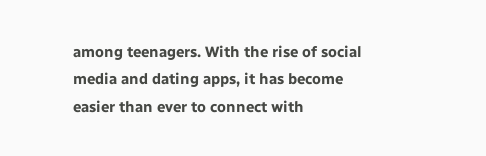among teenagers. With the rise of social media and dating apps, it has become easier than ever to connect with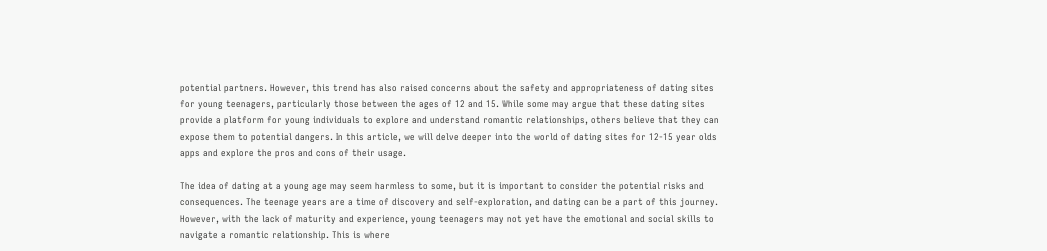potential partners. However, this trend has also raised concerns about the safety and appropriateness of dating sites for young teenagers, particularly those between the ages of 12 and 15. While some may argue that these dating sites provide a platform for young individuals to explore and understand romantic relationships, others believe that they can expose them to potential dangers. In this article, we will delve deeper into the world of dating sites for 12-15 year olds apps and explore the pros and cons of their usage.

The idea of dating at a young age may seem harmless to some, but it is important to consider the potential risks and consequences. The teenage years are a time of discovery and self-exploration, and dating can be a part of this journey. However, with the lack of maturity and experience, young teenagers may not yet have the emotional and social skills to navigate a romantic relationship. This is where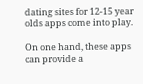dating sites for 12-15 year olds apps come into play.

On one hand, these apps can provide a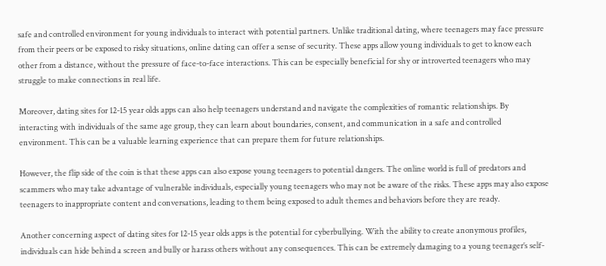safe and controlled environment for young individuals to interact with potential partners. Unlike traditional dating, where teenagers may face pressure from their peers or be exposed to risky situations, online dating can offer a sense of security. These apps allow young individuals to get to know each other from a distance, without the pressure of face-to-face interactions. This can be especially beneficial for shy or introverted teenagers who may struggle to make connections in real life.

Moreover, dating sites for 12-15 year olds apps can also help teenagers understand and navigate the complexities of romantic relationships. By interacting with individuals of the same age group, they can learn about boundaries, consent, and communication in a safe and controlled environment. This can be a valuable learning experience that can prepare them for future relationships.

However, the flip side of the coin is that these apps can also expose young teenagers to potential dangers. The online world is full of predators and scammers who may take advantage of vulnerable individuals, especially young teenagers who may not be aware of the risks. These apps may also expose teenagers to inappropriate content and conversations, leading to them being exposed to adult themes and behaviors before they are ready.

Another concerning aspect of dating sites for 12-15 year olds apps is the potential for cyberbullying. With the ability to create anonymous profiles, individuals can hide behind a screen and bully or harass others without any consequences. This can be extremely damaging to a young teenager’s self-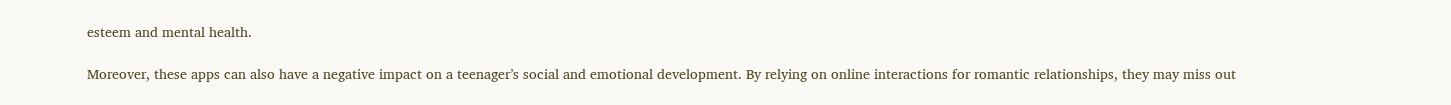esteem and mental health.

Moreover, these apps can also have a negative impact on a teenager’s social and emotional development. By relying on online interactions for romantic relationships, they may miss out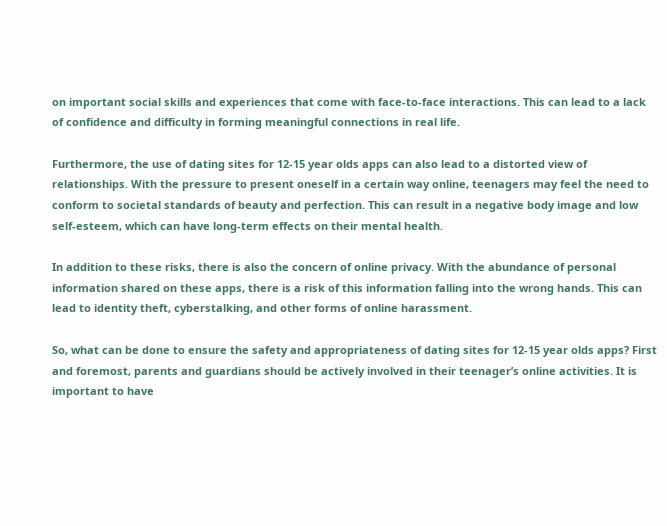on important social skills and experiences that come with face-to-face interactions. This can lead to a lack of confidence and difficulty in forming meaningful connections in real life.

Furthermore, the use of dating sites for 12-15 year olds apps can also lead to a distorted view of relationships. With the pressure to present oneself in a certain way online, teenagers may feel the need to conform to societal standards of beauty and perfection. This can result in a negative body image and low self-esteem, which can have long-term effects on their mental health.

In addition to these risks, there is also the concern of online privacy. With the abundance of personal information shared on these apps, there is a risk of this information falling into the wrong hands. This can lead to identity theft, cyberstalking, and other forms of online harassment.

So, what can be done to ensure the safety and appropriateness of dating sites for 12-15 year olds apps? First and foremost, parents and guardians should be actively involved in their teenager’s online activities. It is important to have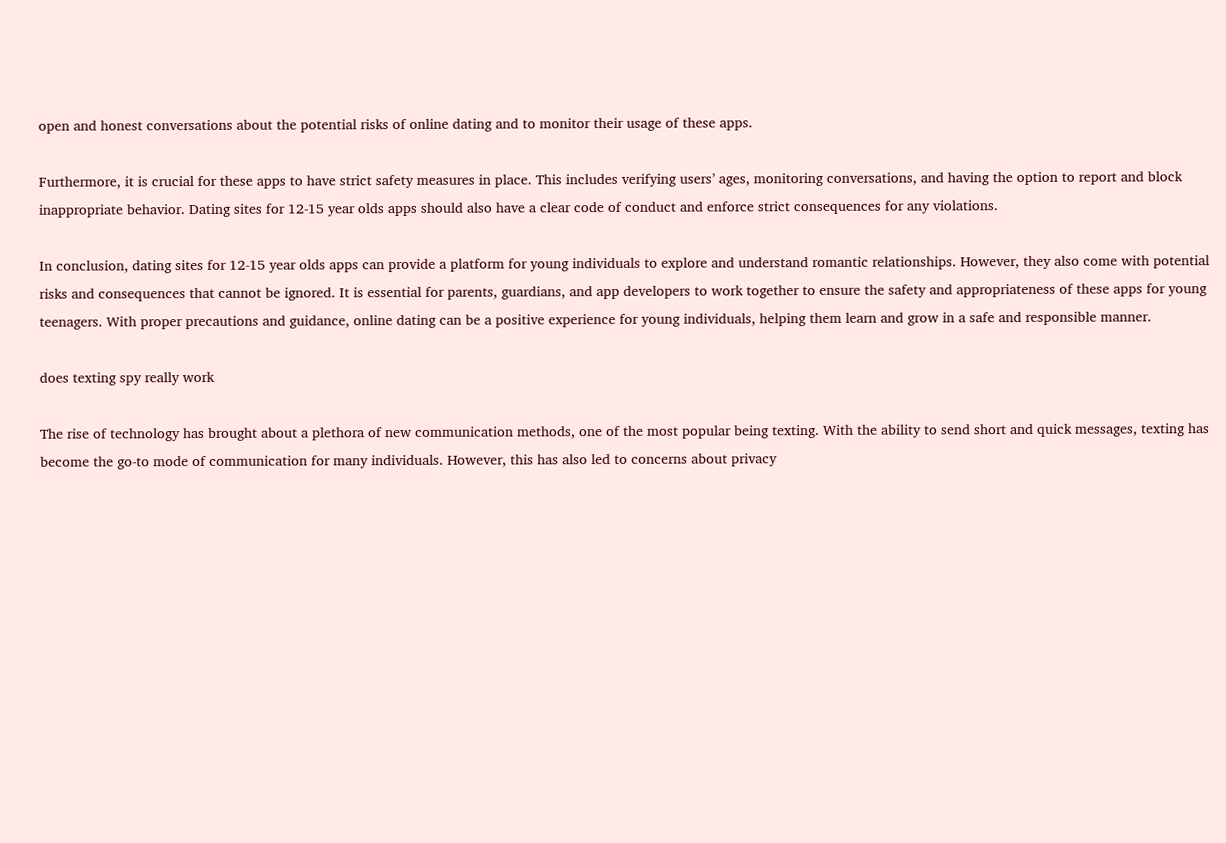open and honest conversations about the potential risks of online dating and to monitor their usage of these apps.

Furthermore, it is crucial for these apps to have strict safety measures in place. This includes verifying users’ ages, monitoring conversations, and having the option to report and block inappropriate behavior. Dating sites for 12-15 year olds apps should also have a clear code of conduct and enforce strict consequences for any violations.

In conclusion, dating sites for 12-15 year olds apps can provide a platform for young individuals to explore and understand romantic relationships. However, they also come with potential risks and consequences that cannot be ignored. It is essential for parents, guardians, and app developers to work together to ensure the safety and appropriateness of these apps for young teenagers. With proper precautions and guidance, online dating can be a positive experience for young individuals, helping them learn and grow in a safe and responsible manner.

does texting spy really work

The rise of technology has brought about a plethora of new communication methods, one of the most popular being texting. With the ability to send short and quick messages, texting has become the go-to mode of communication for many individuals. However, this has also led to concerns about privacy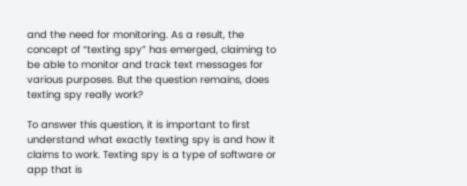and the need for monitoring. As a result, the concept of “texting spy” has emerged, claiming to be able to monitor and track text messages for various purposes. But the question remains, does texting spy really work?

To answer this question, it is important to first understand what exactly texting spy is and how it claims to work. Texting spy is a type of software or app that is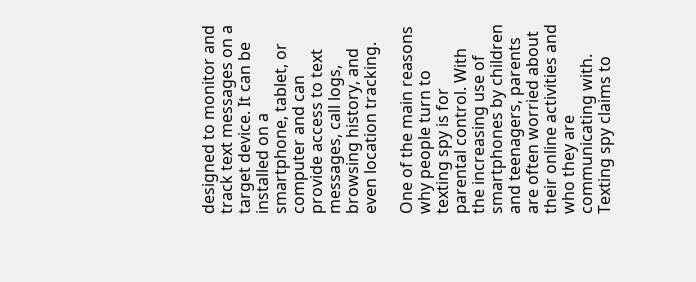designed to monitor and track text messages on a target device. It can be installed on a smartphone, tablet, or computer and can provide access to text messages, call logs, browsing history, and even location tracking.

One of the main reasons why people turn to texting spy is for parental control. With the increasing use of smartphones by children and teenagers, parents are often worried about their online activities and who they are communicating with. Texting spy claims to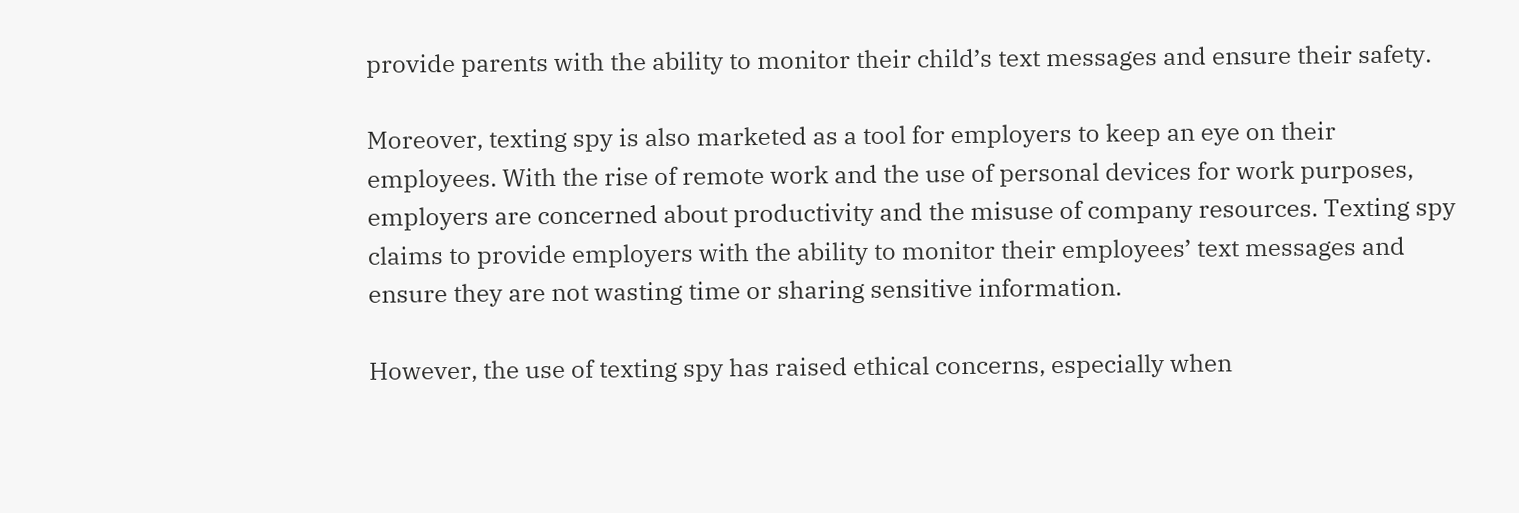provide parents with the ability to monitor their child’s text messages and ensure their safety.

Moreover, texting spy is also marketed as a tool for employers to keep an eye on their employees. With the rise of remote work and the use of personal devices for work purposes, employers are concerned about productivity and the misuse of company resources. Texting spy claims to provide employers with the ability to monitor their employees’ text messages and ensure they are not wasting time or sharing sensitive information.

However, the use of texting spy has raised ethical concerns, especially when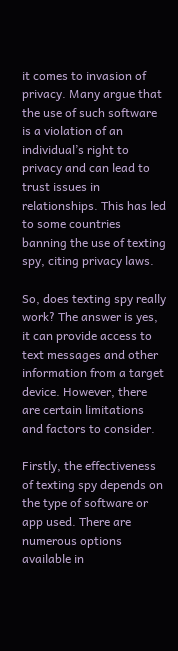it comes to invasion of privacy. Many argue that the use of such software is a violation of an individual’s right to privacy and can lead to trust issues in relationships. This has led to some countries banning the use of texting spy, citing privacy laws.

So, does texting spy really work? The answer is yes, it can provide access to text messages and other information from a target device. However, there are certain limitations and factors to consider.

Firstly, the effectiveness of texting spy depends on the type of software or app used. There are numerous options available in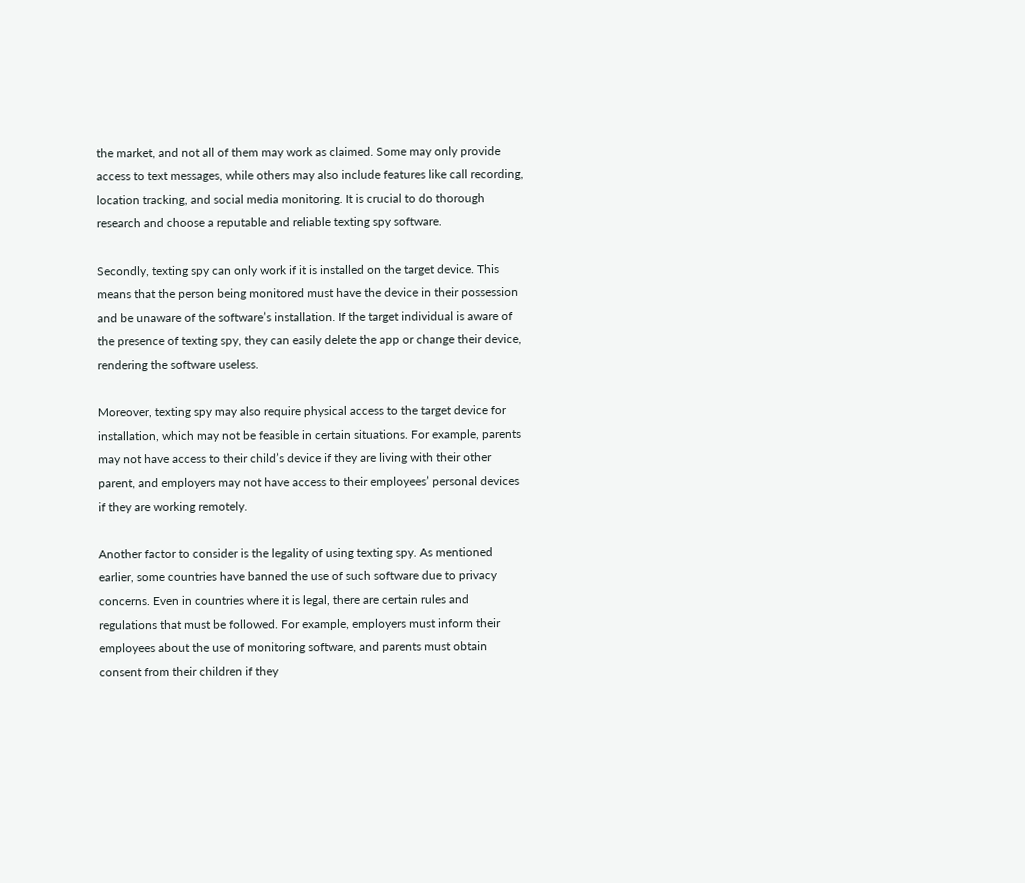the market, and not all of them may work as claimed. Some may only provide access to text messages, while others may also include features like call recording, location tracking, and social media monitoring. It is crucial to do thorough research and choose a reputable and reliable texting spy software.

Secondly, texting spy can only work if it is installed on the target device. This means that the person being monitored must have the device in their possession and be unaware of the software’s installation. If the target individual is aware of the presence of texting spy, they can easily delete the app or change their device, rendering the software useless.

Moreover, texting spy may also require physical access to the target device for installation, which may not be feasible in certain situations. For example, parents may not have access to their child’s device if they are living with their other parent, and employers may not have access to their employees’ personal devices if they are working remotely.

Another factor to consider is the legality of using texting spy. As mentioned earlier, some countries have banned the use of such software due to privacy concerns. Even in countries where it is legal, there are certain rules and regulations that must be followed. For example, employers must inform their employees about the use of monitoring software, and parents must obtain consent from their children if they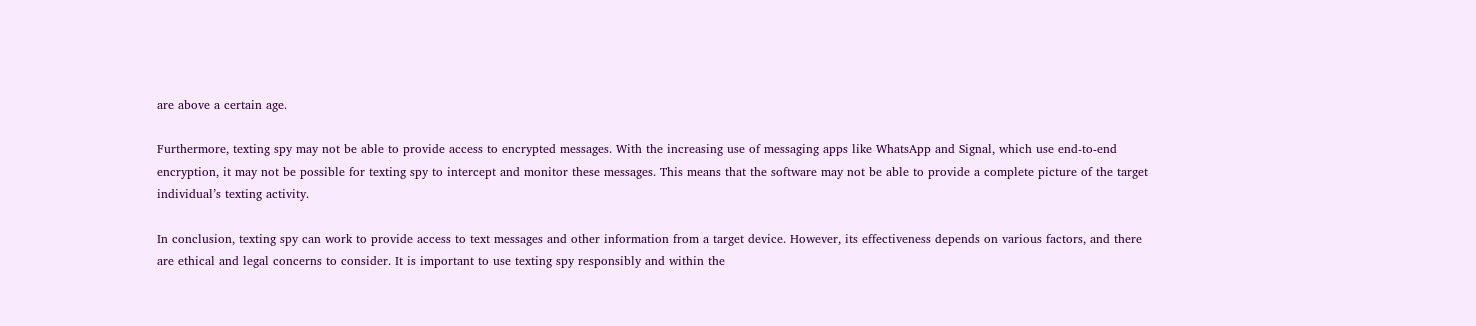are above a certain age.

Furthermore, texting spy may not be able to provide access to encrypted messages. With the increasing use of messaging apps like WhatsApp and Signal, which use end-to-end encryption, it may not be possible for texting spy to intercept and monitor these messages. This means that the software may not be able to provide a complete picture of the target individual’s texting activity.

In conclusion, texting spy can work to provide access to text messages and other information from a target device. However, its effectiveness depends on various factors, and there are ethical and legal concerns to consider. It is important to use texting spy responsibly and within the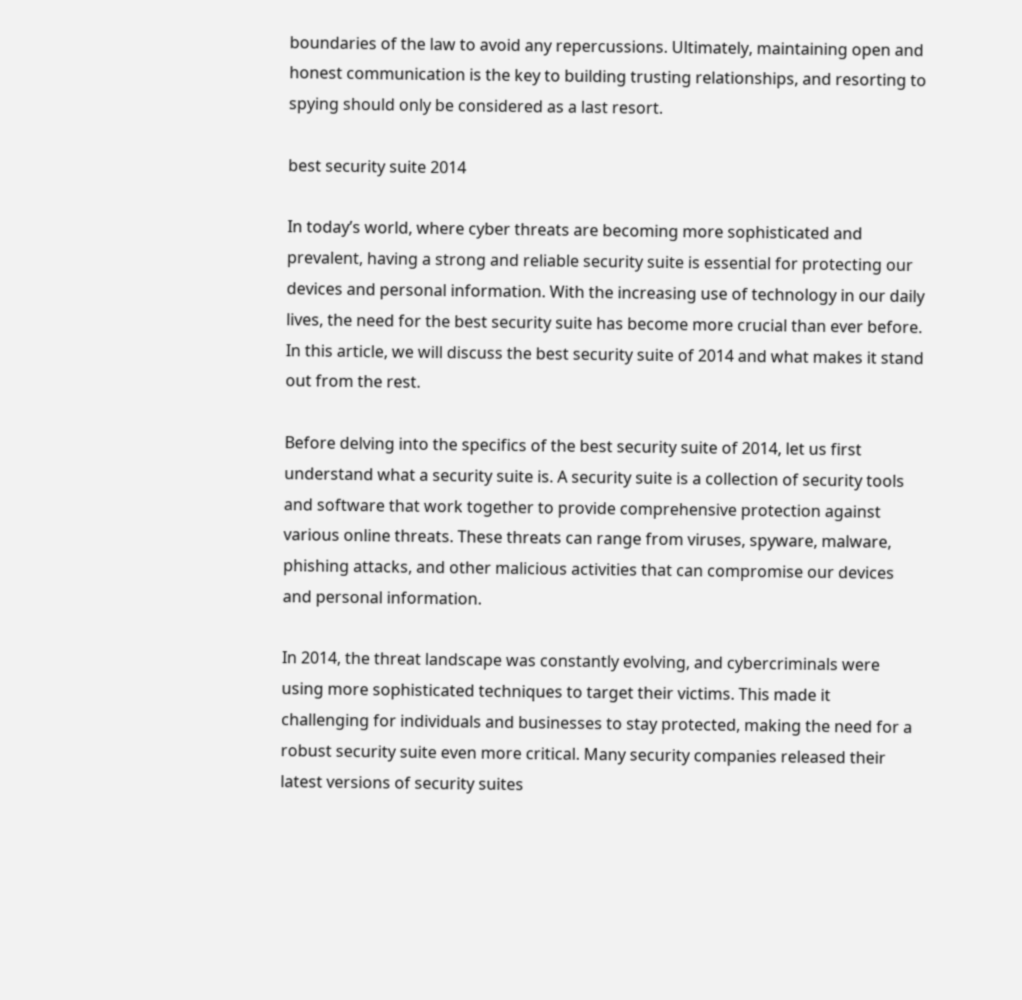boundaries of the law to avoid any repercussions. Ultimately, maintaining open and honest communication is the key to building trusting relationships, and resorting to spying should only be considered as a last resort.

best security suite 2014

In today’s world, where cyber threats are becoming more sophisticated and prevalent, having a strong and reliable security suite is essential for protecting our devices and personal information. With the increasing use of technology in our daily lives, the need for the best security suite has become more crucial than ever before. In this article, we will discuss the best security suite of 2014 and what makes it stand out from the rest.

Before delving into the specifics of the best security suite of 2014, let us first understand what a security suite is. A security suite is a collection of security tools and software that work together to provide comprehensive protection against various online threats. These threats can range from viruses, spyware, malware, phishing attacks, and other malicious activities that can compromise our devices and personal information.

In 2014, the threat landscape was constantly evolving, and cybercriminals were using more sophisticated techniques to target their victims. This made it challenging for individuals and businesses to stay protected, making the need for a robust security suite even more critical. Many security companies released their latest versions of security suites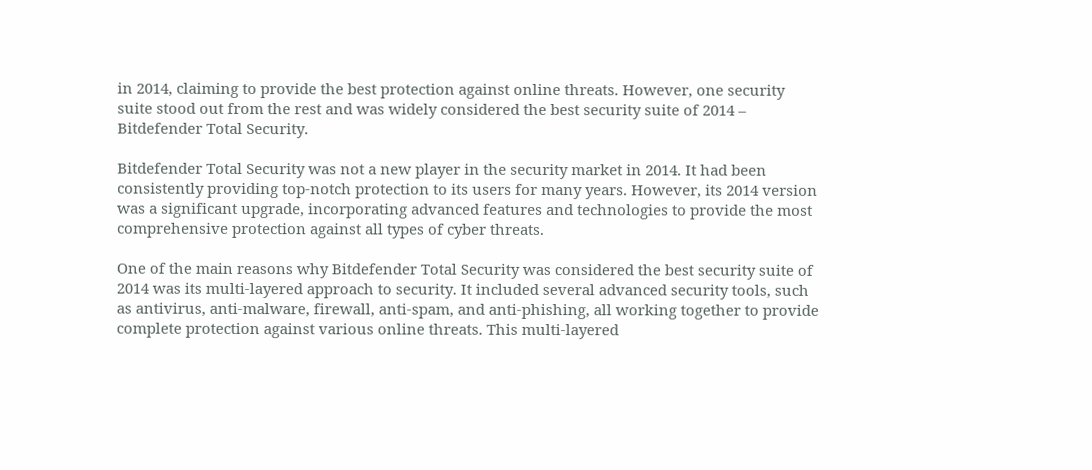in 2014, claiming to provide the best protection against online threats. However, one security suite stood out from the rest and was widely considered the best security suite of 2014 – Bitdefender Total Security.

Bitdefender Total Security was not a new player in the security market in 2014. It had been consistently providing top-notch protection to its users for many years. However, its 2014 version was a significant upgrade, incorporating advanced features and technologies to provide the most comprehensive protection against all types of cyber threats.

One of the main reasons why Bitdefender Total Security was considered the best security suite of 2014 was its multi-layered approach to security. It included several advanced security tools, such as antivirus, anti-malware, firewall, anti-spam, and anti-phishing, all working together to provide complete protection against various online threats. This multi-layered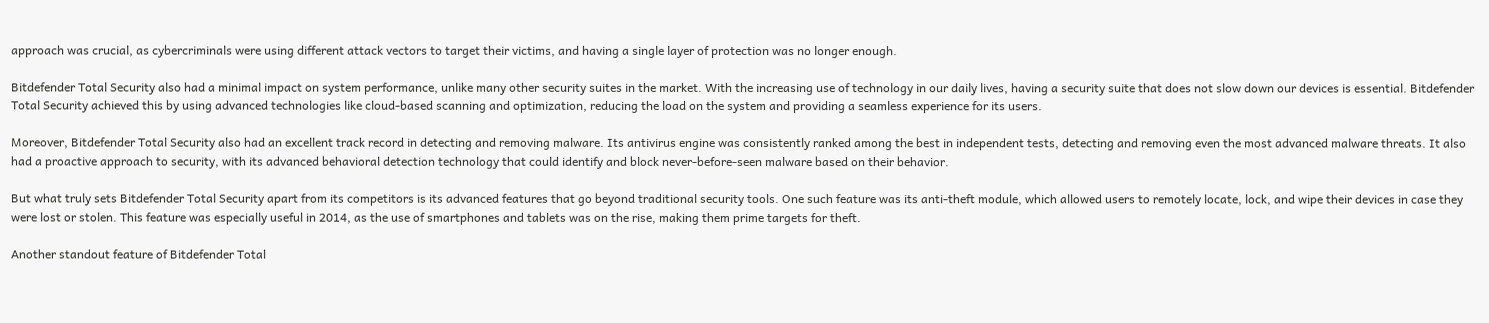approach was crucial, as cybercriminals were using different attack vectors to target their victims, and having a single layer of protection was no longer enough.

Bitdefender Total Security also had a minimal impact on system performance, unlike many other security suites in the market. With the increasing use of technology in our daily lives, having a security suite that does not slow down our devices is essential. Bitdefender Total Security achieved this by using advanced technologies like cloud-based scanning and optimization, reducing the load on the system and providing a seamless experience for its users.

Moreover, Bitdefender Total Security also had an excellent track record in detecting and removing malware. Its antivirus engine was consistently ranked among the best in independent tests, detecting and removing even the most advanced malware threats. It also had a proactive approach to security, with its advanced behavioral detection technology that could identify and block never-before-seen malware based on their behavior.

But what truly sets Bitdefender Total Security apart from its competitors is its advanced features that go beyond traditional security tools. One such feature was its anti-theft module, which allowed users to remotely locate, lock, and wipe their devices in case they were lost or stolen. This feature was especially useful in 2014, as the use of smartphones and tablets was on the rise, making them prime targets for theft.

Another standout feature of Bitdefender Total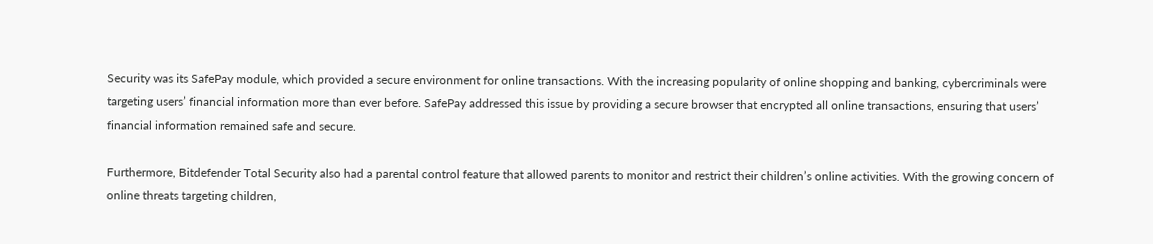Security was its SafePay module, which provided a secure environment for online transactions. With the increasing popularity of online shopping and banking, cybercriminals were targeting users’ financial information more than ever before. SafePay addressed this issue by providing a secure browser that encrypted all online transactions, ensuring that users’ financial information remained safe and secure.

Furthermore, Bitdefender Total Security also had a parental control feature that allowed parents to monitor and restrict their children’s online activities. With the growing concern of online threats targeting children,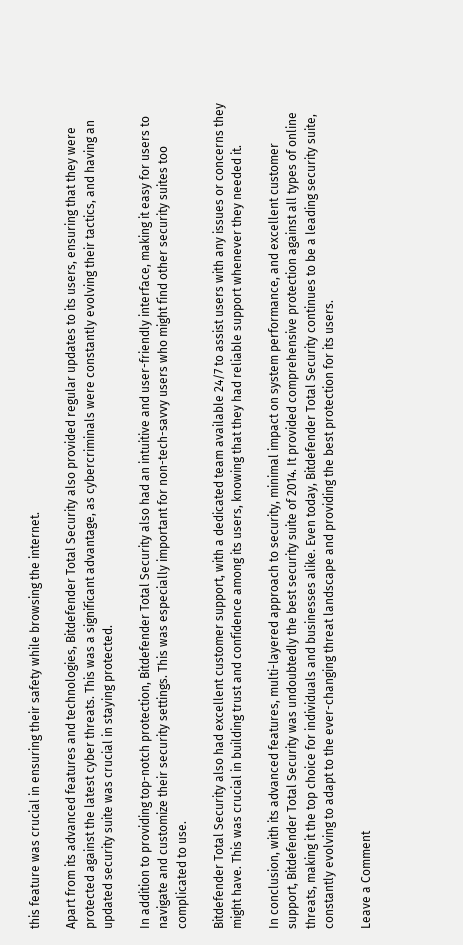this feature was crucial in ensuring their safety while browsing the internet.

Apart from its advanced features and technologies, Bitdefender Total Security also provided regular updates to its users, ensuring that they were protected against the latest cyber threats. This was a significant advantage, as cybercriminals were constantly evolving their tactics, and having an updated security suite was crucial in staying protected.

In addition to providing top-notch protection, Bitdefender Total Security also had an intuitive and user-friendly interface, making it easy for users to navigate and customize their security settings. This was especially important for non-tech-savvy users who might find other security suites too complicated to use.

Bitdefender Total Security also had excellent customer support, with a dedicated team available 24/7 to assist users with any issues or concerns they might have. This was crucial in building trust and confidence among its users, knowing that they had reliable support whenever they needed it.

In conclusion, with its advanced features, multi-layered approach to security, minimal impact on system performance, and excellent customer support, Bitdefender Total Security was undoubtedly the best security suite of 2014. It provided comprehensive protection against all types of online threats, making it the top choice for individuals and businesses alike. Even today, Bitdefender Total Security continues to be a leading security suite, constantly evolving to adapt to the ever-changing threat landscape and providing the best protection for its users.

Leave a Comment